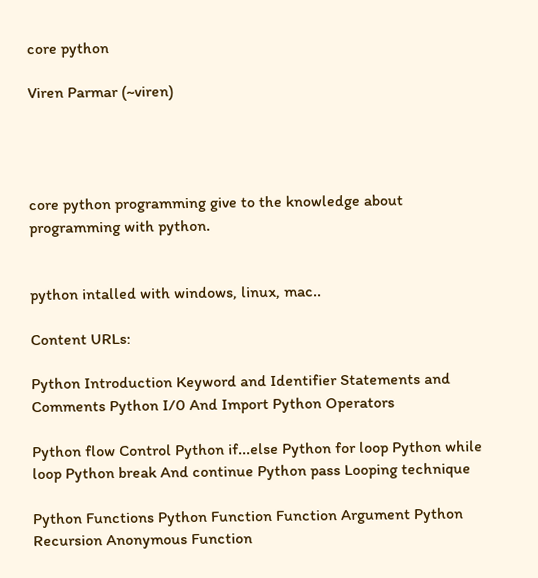core python

Viren Parmar (~viren)




core python programming give to the knowledge about programming with python.


python intalled with windows, linux, mac..

Content URLs:

Python Introduction Keyword and Identifier Statements and Comments Python I/0 And Import Python Operators

Python flow Control Python if...else Python for loop Python while loop Python break And continue Python pass Looping technique

Python Functions Python Function Function Argument Python Recursion Anonymous Function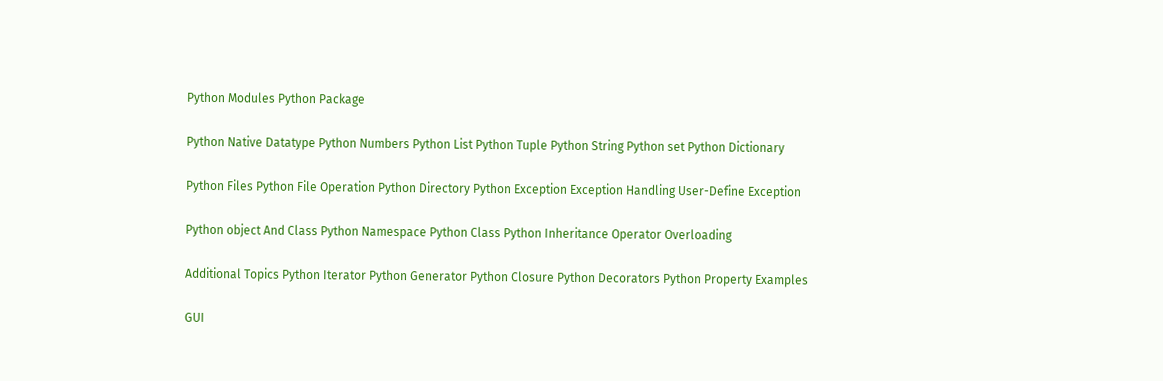Python Modules Python Package

Python Native Datatype Python Numbers Python List Python Tuple Python String Python set Python Dictionary

Python Files Python File Operation Python Directory Python Exception Exception Handling User-Define Exception

Python object And Class Python Namespace Python Class Python Inheritance Operator Overloading

Additional Topics Python Iterator Python Generator Python Closure Python Decorators Python Property Examples

GUI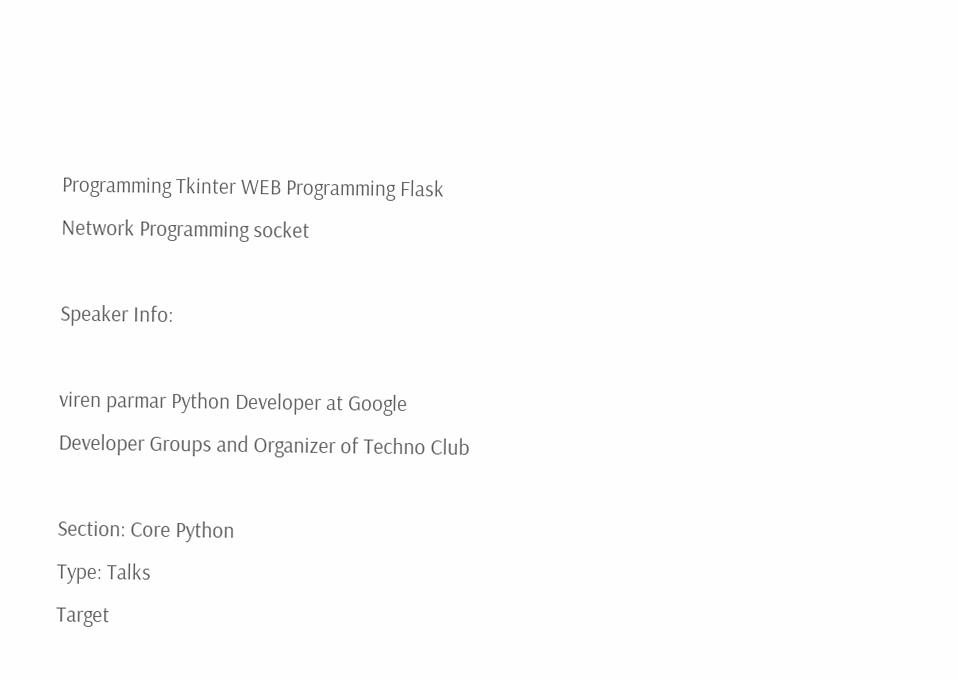Programming Tkinter WEB Programming Flask Network Programming socket

Speaker Info:

viren parmar Python Developer at Google Developer Groups and Organizer of Techno Club

Section: Core Python
Type: Talks
Target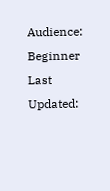Audience: Beginner
Last Updated: